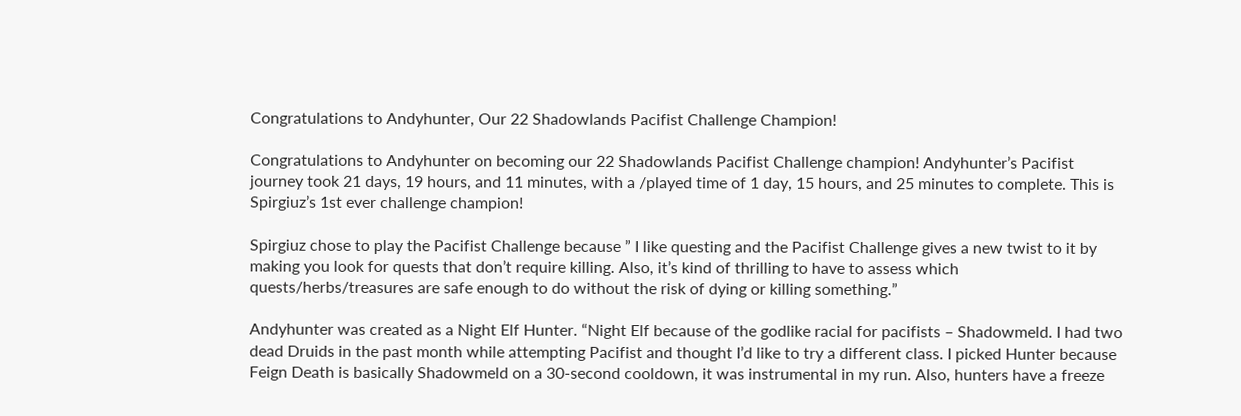Congratulations to Andyhunter, Our 22 Shadowlands Pacifist Challenge Champion!

Congratulations to Andyhunter on becoming our 22 Shadowlands Pacifist Challenge champion! Andyhunter’s Pacifist journey took 21 days, 19 hours, and 11 minutes, with a /played time of 1 day, 15 hours, and 25 minutes to complete. This is Spirgiuz’s 1st ever challenge champion!

Spirgiuz chose to play the Pacifist Challenge because ” I like questing and the Pacifist Challenge gives a new twist to it by making you look for quests that don’t require killing. Also, it’s kind of thrilling to have to assess which quests/herbs/treasures are safe enough to do without the risk of dying or killing something.”

Andyhunter was created as a Night Elf Hunter. “Night Elf because of the godlike racial for pacifists – Shadowmeld. I had two dead Druids in the past month while attempting Pacifist and thought I’d like to try a different class. I picked Hunter because Feign Death is basically Shadowmeld on a 30-second cooldown, it was instrumental in my run. Also, hunters have a freeze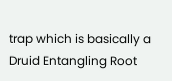trap which is basically a Druid Entangling Root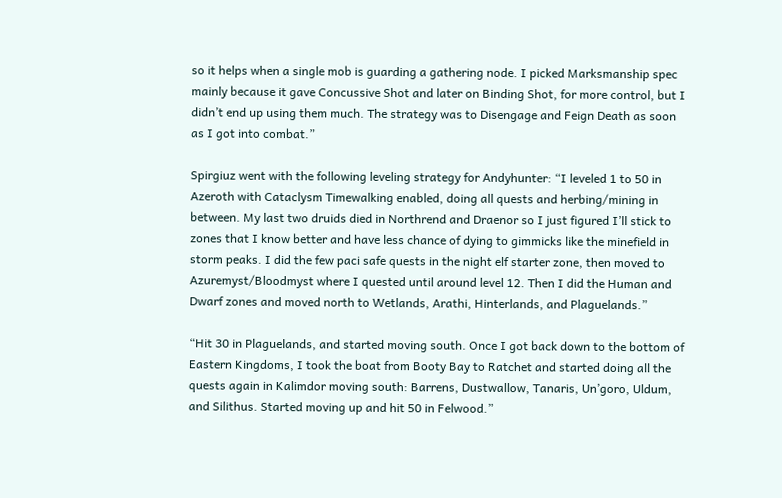so it helps when a single mob is guarding a gathering node. I picked Marksmanship spec mainly because it gave Concussive Shot and later on Binding Shot, for more control, but I didn’t end up using them much. The strategy was to Disengage and Feign Death as soon as I got into combat.”

Spirgiuz went with the following leveling strategy for Andyhunter: “I leveled 1 to 50 in Azeroth with Cataclysm Timewalking enabled, doing all quests and herbing/mining in between. My last two druids died in Northrend and Draenor so I just figured I’ll stick to zones that I know better and have less chance of dying to gimmicks like the minefield in storm peaks. I did the few paci safe quests in the night elf starter zone, then moved to Azuremyst/Bloodmyst where I quested until around level 12. Then I did the Human and Dwarf zones and moved north to Wetlands, Arathi, Hinterlands, and Plaguelands.”

“Hit 30 in Plaguelands, and started moving south. Once I got back down to the bottom of Eastern Kingdoms, I took the boat from Booty Bay to Ratchet and started doing all the quests again in Kalimdor moving south: Barrens, Dustwallow, Tanaris, Un’goro, Uldum, and Silithus. Started moving up and hit 50 in Felwood.”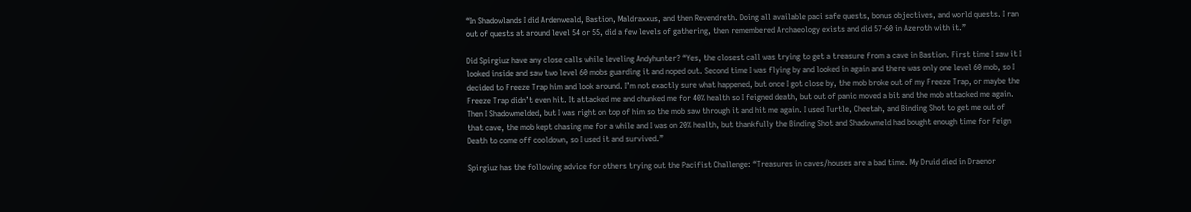“In Shadowlands I did Ardenweald, Bastion, Maldraxxus, and then Revendreth. Doing all available paci safe quests, bonus objectives, and world quests. I ran out of quests at around level 54 or 55, did a few levels of gathering, then remembered Archaeology exists and did 57-60 in Azeroth with it.”

Did Spirgiuz have any close calls while leveling Andyhunter? “Yes, the closest call was trying to get a treasure from a cave in Bastion. First time I saw it I looked inside and saw two level 60 mobs guarding it and noped out. Second time I was flying by and looked in again and there was only one level 60 mob, so I decided to Freeze Trap him and look around. I’m not exactly sure what happened, but once I got close by, the mob broke out of my Freeze Trap, or maybe the Freeze Trap didn’t even hit. It attacked me and chunked me for 40% health so I feigned death, but out of panic moved a bit and the mob attacked me again. Then I Shadowmelded, but I was right on top of him so the mob saw through it and hit me again. I used Turtle, Cheetah, and Binding Shot to get me out of that cave, the mob kept chasing me for a while and I was on 20% health, but thankfully the Binding Shot and Shadowmeld had bought enough time for Feign Death to come off cooldown, so I used it and survived.”

Spirgiuz has the following advice for others trying out the Pacifist Challenge: “Treasures in caves/houses are a bad time. My Druid died in Draenor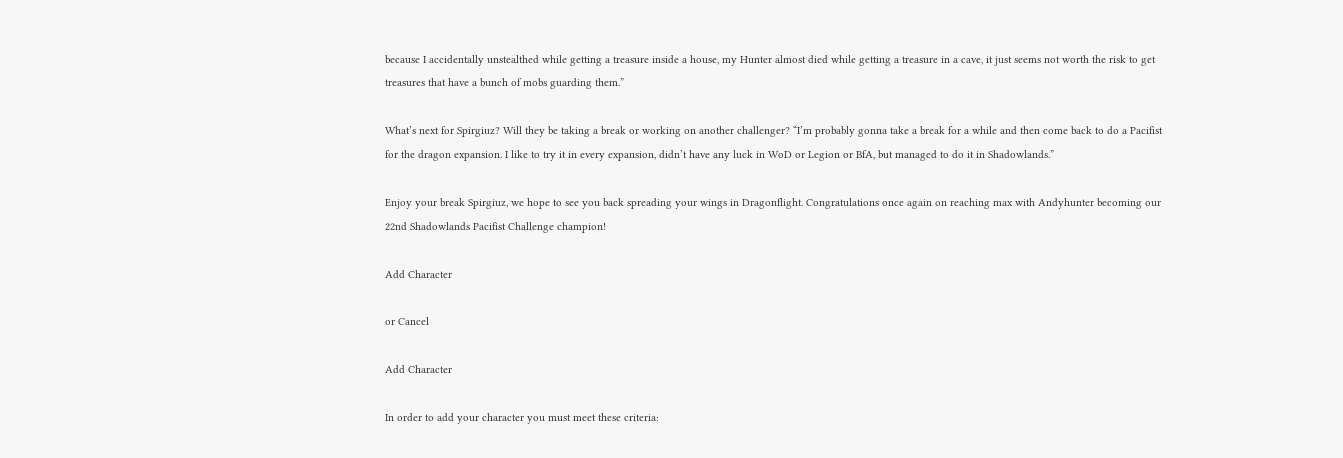because I accidentally unstealthed while getting a treasure inside a house, my Hunter almost died while getting a treasure in a cave, it just seems not worth the risk to get treasures that have a bunch of mobs guarding them.”

What’s next for Spirgiuz? Will they be taking a break or working on another challenger? “I’m probably gonna take a break for a while and then come back to do a Pacifist for the dragon expansion. I like to try it in every expansion, didn’t have any luck in WoD or Legion or BfA, but managed to do it in Shadowlands.”

Enjoy your break Spirgiuz, we hope to see you back spreading your wings in Dragonflight. Congratulations once again on reaching max with Andyhunter becoming our 22nd Shadowlands Pacifist Challenge champion!

Add Character

or Cancel

Add Character

In order to add your character you must meet these criteria: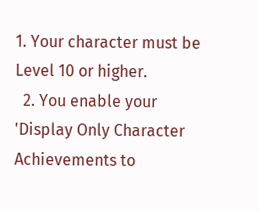1. Your character must be Level 10 or higher.
  2. You enable your 'Display Only Character Achievements to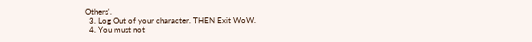Others'.
  3. Log Out of your character. THEN Exit WoW.
  4. You must not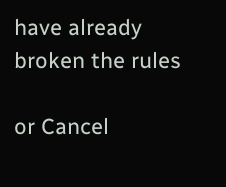have already broken the rules

or Cancel